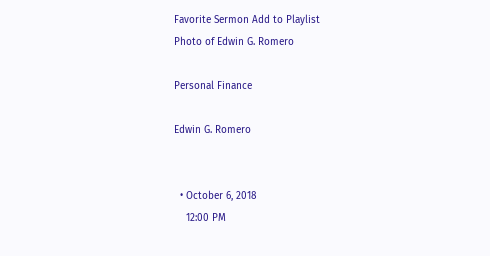Favorite Sermon Add to Playlist
Photo of Edwin G. Romero

Personal Finance

Edwin G. Romero


  • October 6, 2018
    12:00 PM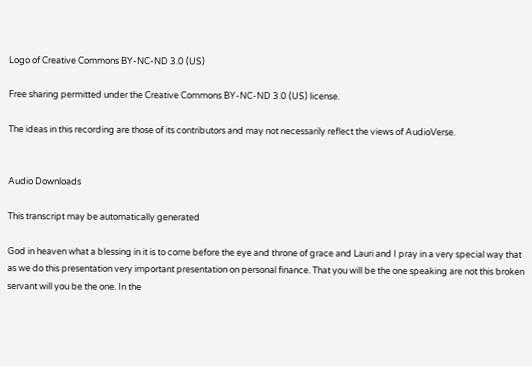Logo of Creative Commons BY-NC-ND 3.0 (US)

Free sharing permitted under the Creative Commons BY-NC-ND 3.0 (US) license.

The ideas in this recording are those of its contributors and may not necessarily reflect the views of AudioVerse.


Audio Downloads

This transcript may be automatically generated

God in heaven what a blessing in it is to come before the eye and throne of grace and Lauri and I pray in a very special way that as we do this presentation very important presentation on personal finance. That you will be the one speaking are not this broken servant will you be the one. In the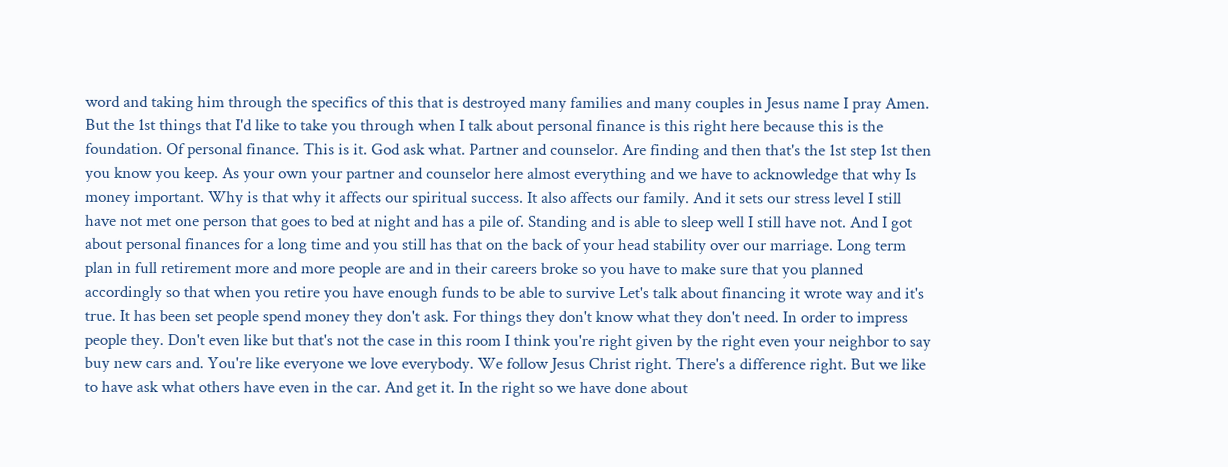word and taking him through the specifics of this that is destroyed many families and many couples in Jesus name I pray Amen. But the 1st things that I'd like to take you through when I talk about personal finance is this right here because this is the foundation. Of personal finance. This is it. God ask what. Partner and counselor. Are finding and then that's the 1st step 1st then you know you keep. As your own your partner and counselor here almost everything and we have to acknowledge that why Is money important. Why is that why it affects our spiritual success. It also affects our family. And it sets our stress level I still have not met one person that goes to bed at night and has a pile of. Standing and is able to sleep well I still have not. And I got about personal finances for a long time and you still has that on the back of your head stability over our marriage. Long term plan in full retirement more and more people are and in their careers broke so you have to make sure that you planned accordingly so that when you retire you have enough funds to be able to survive Let's talk about financing it wrote way and it's true. It has been set people spend money they don't ask. For things they don't know what they don't need. In order to impress people they. Don't even like but that's not the case in this room I think you're right given by the right even your neighbor to say buy new cars and. You're like everyone we love everybody. We follow Jesus Christ right. There's a difference right. But we like to have ask what others have even in the car. And get it. In the right so we have done about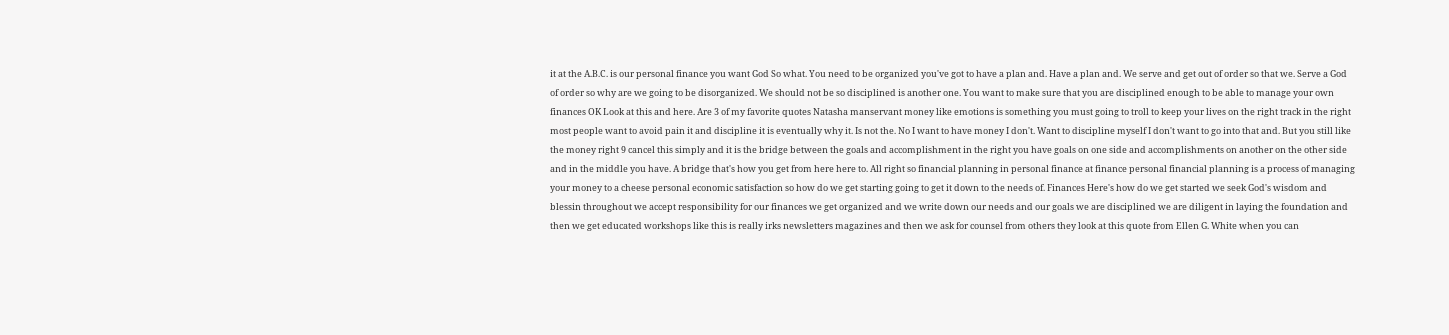it at the A.B.C. is our personal finance you want God So what. You need to be organized you've got to have a plan and. Have a plan and. We serve and get out of order so that we. Serve a God of order so why are we going to be disorganized. We should not be so disciplined is another one. You want to make sure that you are disciplined enough to be able to manage your own finances OK Look at this and here. Are 3 of my favorite quotes Natasha manservant money like emotions is something you must going to troll to keep your lives on the right track in the right most people want to avoid pain it and discipline it is eventually why it. Is not the. No I want to have money I don't. Want to discipline myself I don't want to go into that and. But you still like the money right 9 cancel this simply and it is the bridge between the goals and accomplishment in the right you have goals on one side and accomplishments on another on the other side and in the middle you have. A bridge that's how you get from here here to. All right so financial planning in personal finance at finance personal financial planning is a process of managing your money to a cheese personal economic satisfaction so how do we get starting going to get it down to the needs of. Finances Here's how do we get started we seek God's wisdom and blessin throughout we accept responsibility for our finances we get organized and we write down our needs and our goals we are disciplined we are diligent in laying the foundation and then we get educated workshops like this is really irks newsletters magazines and then we ask for counsel from others they look at this quote from Ellen G. White when you can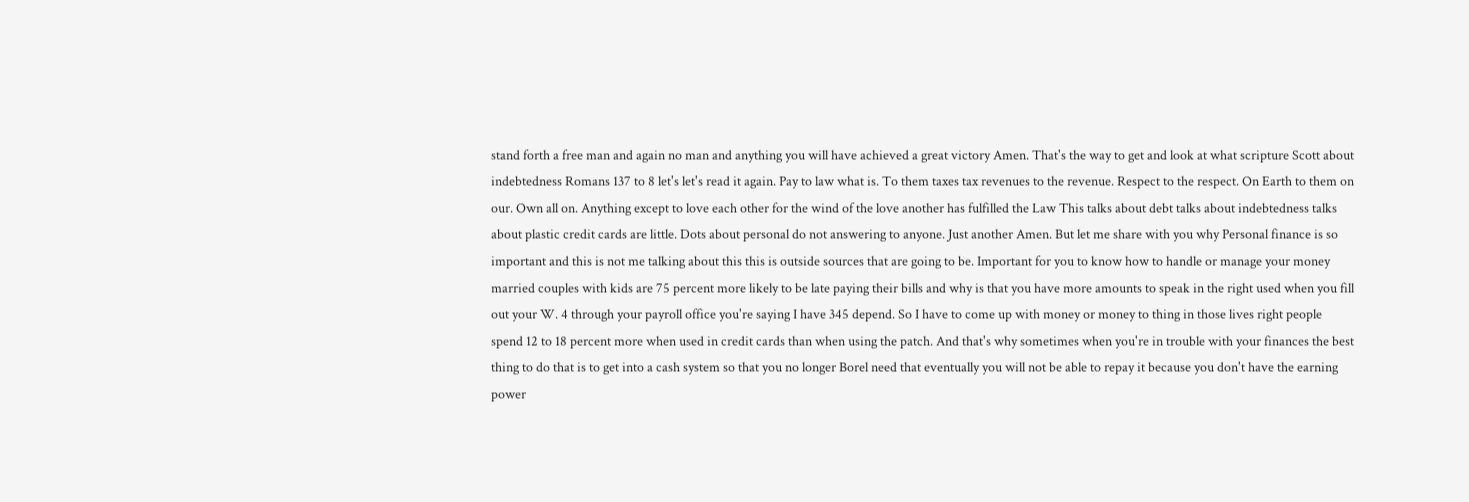stand forth a free man and again no man and anything you will have achieved a great victory Amen. That's the way to get and look at what scripture Scott about indebtedness Romans 137 to 8 let's let's read it again. Pay to law what is. To them taxes tax revenues to the revenue. Respect to the respect. On Earth to them on our. Own all on. Anything except to love each other for the wind of the love another has fulfilled the Law This talks about debt talks about indebtedness talks about plastic credit cards are little. Dots about personal do not answering to anyone. Just another Amen. But let me share with you why Personal finance is so important and this is not me talking about this this is outside sources that are going to be. Important for you to know how to handle or manage your money married couples with kids are 75 percent more likely to be late paying their bills and why is that you have more amounts to speak in the right used when you fill out your W. 4 through your payroll office you're saying I have 345 depend. So I have to come up with money or money to thing in those lives right people spend 12 to 18 percent more when used in credit cards than when using the patch. And that's why sometimes when you're in trouble with your finances the best thing to do that is to get into a cash system so that you no longer Borel need that eventually you will not be able to repay it because you don't have the earning power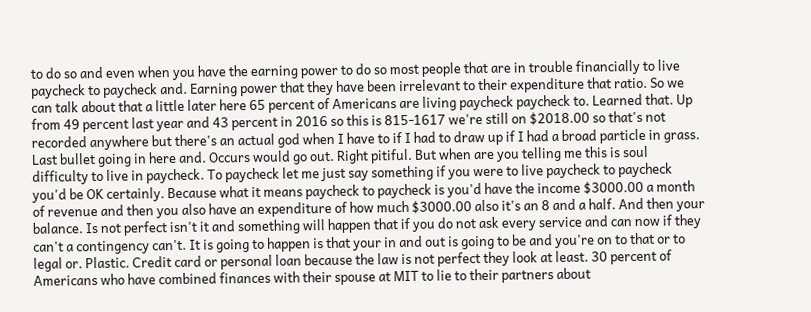to do so and even when you have the earning power to do so most people that are in trouble financially to live paycheck to paycheck and. Earning power that they have been irrelevant to their expenditure that ratio. So we can talk about that a little later here 65 percent of Americans are living paycheck paycheck to. Learned that. Up from 49 percent last year and 43 percent in 2016 so this is 815-1617 we're still on $2018.00 so that's not recorded anywhere but there's an actual god when I have to if I had to draw up if I had a broad particle in grass. Last bullet going in here and. Occurs would go out. Right pitiful. But when are you telling me this is soul difficulty to live in paycheck. To paycheck let me just say something if you were to live paycheck to paycheck you'd be OK certainly. Because what it means paycheck to paycheck is you'd have the income $3000.00 a month of revenue and then you also have an expenditure of how much $3000.00 also it's an 8 and a half. And then your balance. Is not perfect isn't it and something will happen that if you do not ask every service and can now if they can't a contingency can't. It is going to happen is that your in and out is going to be and you're on to that or to legal or. Plastic. Credit card or personal loan because the law is not perfect they look at least. 30 percent of Americans who have combined finances with their spouse at MIT to lie to their partners about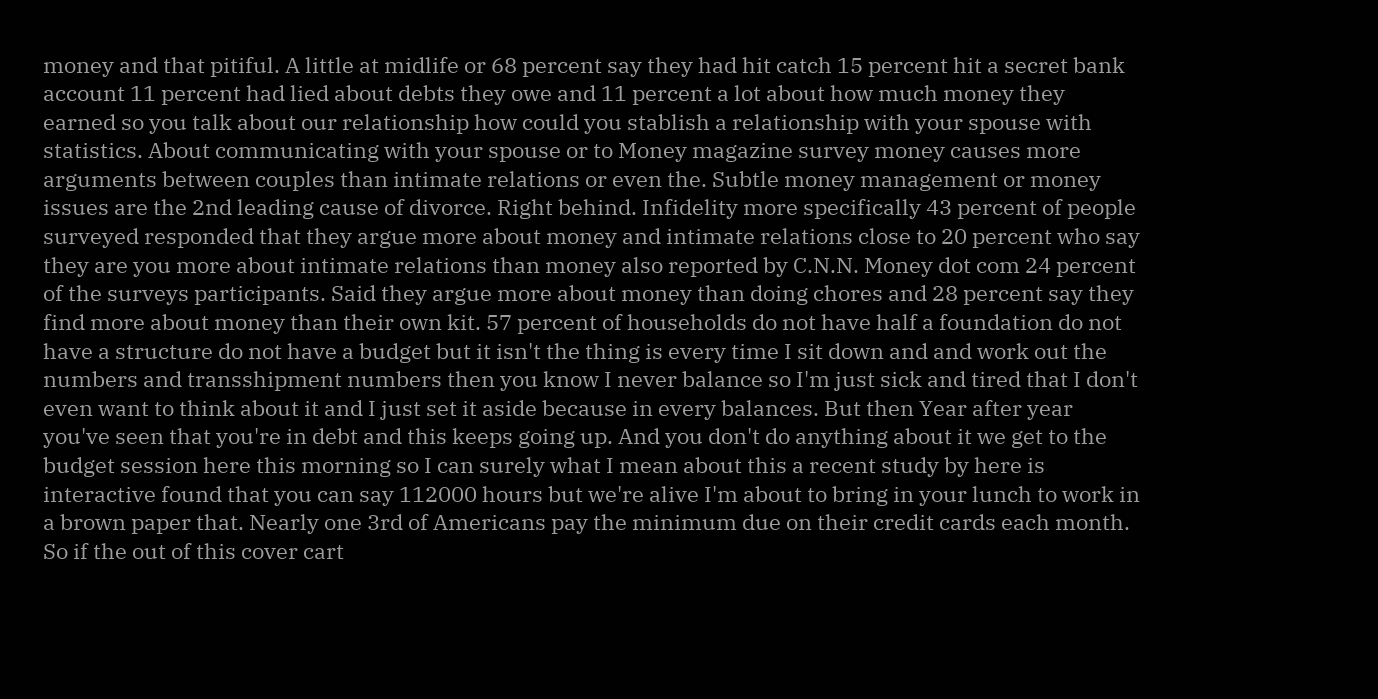money and that pitiful. A little at midlife or 68 percent say they had hit catch 15 percent hit a secret bank account 11 percent had lied about debts they owe and 11 percent a lot about how much money they earned so you talk about our relationship how could you stablish a relationship with your spouse with statistics. About communicating with your spouse or to Money magazine survey money causes more arguments between couples than intimate relations or even the. Subtle money management or money issues are the 2nd leading cause of divorce. Right behind. Infidelity more specifically 43 percent of people surveyed responded that they argue more about money and intimate relations close to 20 percent who say they are you more about intimate relations than money also reported by C.N.N. Money dot com 24 percent of the surveys participants. Said they argue more about money than doing chores and 28 percent say they find more about money than their own kit. 57 percent of households do not have half a foundation do not have a structure do not have a budget but it isn't the thing is every time I sit down and and work out the numbers and transshipment numbers then you know I never balance so I'm just sick and tired that I don't even want to think about it and I just set it aside because in every balances. But then Year after year you've seen that you're in debt and this keeps going up. And you don't do anything about it we get to the budget session here this morning so I can surely what I mean about this a recent study by here is interactive found that you can say 112000 hours but we're alive I'm about to bring in your lunch to work in a brown paper that. Nearly one 3rd of Americans pay the minimum due on their credit cards each month. So if the out of this cover cart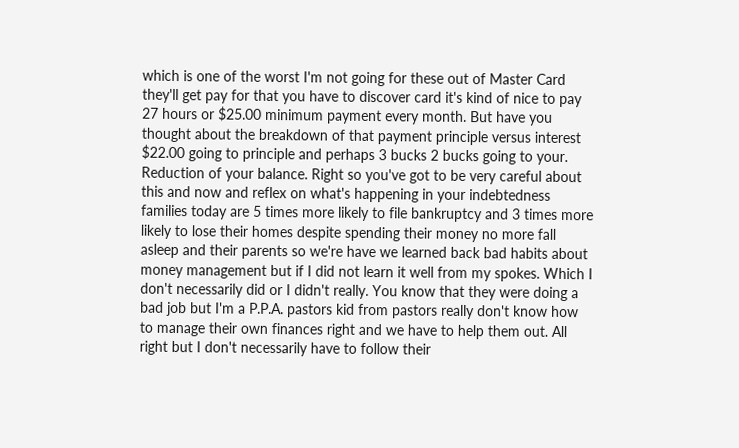which is one of the worst I'm not going for these out of Master Card they'll get pay for that you have to discover card it's kind of nice to pay 27 hours or $25.00 minimum payment every month. But have you thought about the breakdown of that payment principle versus interest $22.00 going to principle and perhaps 3 bucks 2 bucks going to your. Reduction of your balance. Right so you've got to be very careful about this and now and reflex on what's happening in your indebtedness families today are 5 times more likely to file bankruptcy and 3 times more likely to lose their homes despite spending their money no more fall asleep and their parents so we're have we learned back bad habits about money management but if I did not learn it well from my spokes. Which I don't necessarily did or I didn't really. You know that they were doing a bad job but I'm a P.P.A. pastors kid from pastors really don't know how to manage their own finances right and we have to help them out. All right but I don't necessarily have to follow their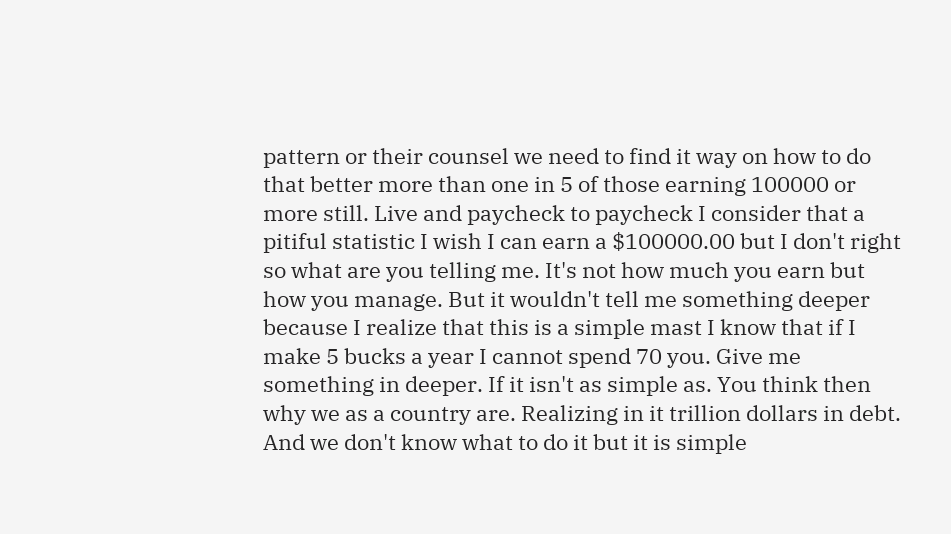pattern or their counsel we need to find it way on how to do that better more than one in 5 of those earning 100000 or more still. Live and paycheck to paycheck I consider that a pitiful statistic I wish I can earn a $100000.00 but I don't right so what are you telling me. It's not how much you earn but how you manage. But it wouldn't tell me something deeper because I realize that this is a simple mast I know that if I make 5 bucks a year I cannot spend 70 you. Give me something in deeper. If it isn't as simple as. You think then why we as a country are. Realizing in it trillion dollars in debt. And we don't know what to do it but it is simple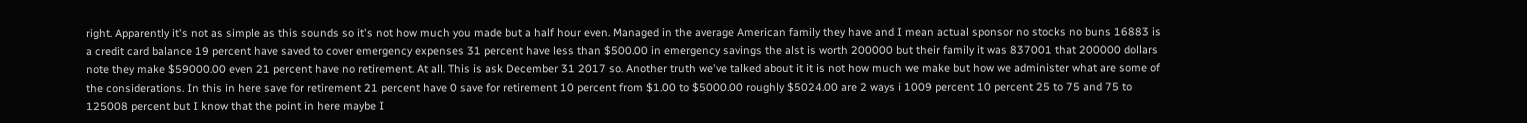right. Apparently it's not as simple as this sounds so it's not how much you made but a half hour even. Managed in the average American family they have and I mean actual sponsor no stocks no buns 16883 is a credit card balance 19 percent have saved to cover emergency expenses 31 percent have less than $500.00 in emergency savings the alst is worth 200000 but their family it was 837001 that 200000 dollars note they make $59000.00 even 21 percent have no retirement. At all. This is ask December 31 2017 so. Another truth we've talked about it it is not how much we make but how we administer what are some of the considerations. In this in here save for retirement 21 percent have 0 save for retirement 10 percent from $1.00 to $5000.00 roughly $5024.00 are 2 ways i 1009 percent 10 percent 25 to 75 and 75 to 125008 percent but I know that the point in here maybe I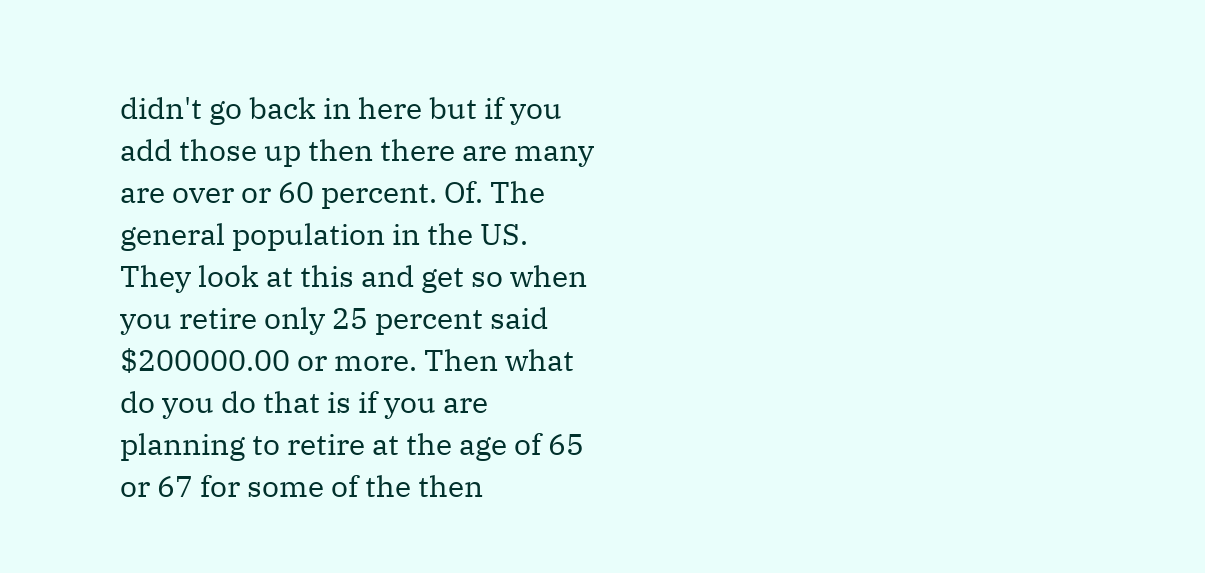didn't go back in here but if you add those up then there are many are over or 60 percent. Of. The general population in the US. They look at this and get so when you retire only 25 percent said $200000.00 or more. Then what do you do that is if you are planning to retire at the age of 65 or 67 for some of the then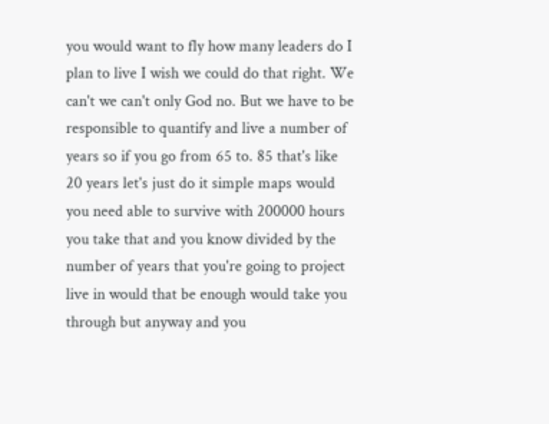you would want to fly how many leaders do I plan to live I wish we could do that right. We can't we can't only God no. But we have to be responsible to quantify and live a number of years so if you go from 65 to. 85 that's like 20 years let's just do it simple maps would you need able to survive with 200000 hours you take that and you know divided by the number of years that you're going to project live in would that be enough would take you through but anyway and you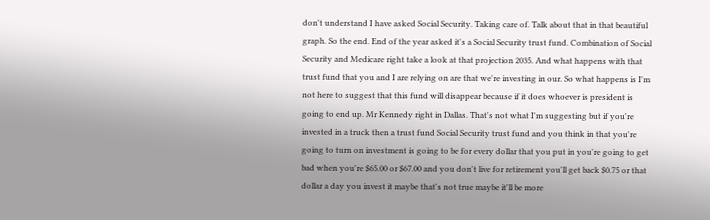don't understand I have asked Social Security. Taking care of. Talk about that in that beautiful graph. So the end. End of the year asked it's a Social Security trust fund. Combination of Social Security and Medicare right take a look at that projection 2035. And what happens with that trust fund that you and I are relying on are that we're investing in our. So what happens is I'm not here to suggest that this fund will disappear because if it does whoever is president is going to end up. Mr Kennedy right in Dallas. That's not what I'm suggesting but if you're invested in a truck then a trust fund Social Security trust fund and you think in that you're going to turn on investment is going to be for every dollar that you put in you're going to get bad when you're $65.00 or $67.00 and you don't live for retirement you'll get back $0.75 or that dollar a day you invest it maybe that's not true maybe it'll be more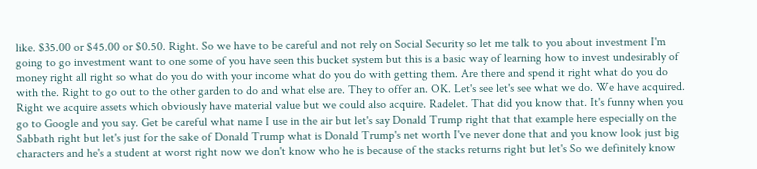like. $35.00 or $45.00 or $0.50. Right. So we have to be careful and not rely on Social Security so let me talk to you about investment I'm going to go investment want to one some of you have seen this bucket system but this is a basic way of learning how to invest undesirably of money right all right so what do you do with your income what do you do with getting them. Are there and spend it right what do you do with the. Right to go out to the other garden to do and what else are. They to offer an. OK. Let's see let's see what we do. We have acquired. Right we acquire assets which obviously have material value but we could also acquire. Radelet. That did you know that. It's funny when you go to Google and you say. Get be careful what name I use in the air but let's say Donald Trump right that that example here especially on the Sabbath right but let's just for the sake of Donald Trump what is Donald Trump's net worth I've never done that and you know look just big characters and he's a student at worst right now we don't know who he is because of the stacks returns right but let's So we definitely know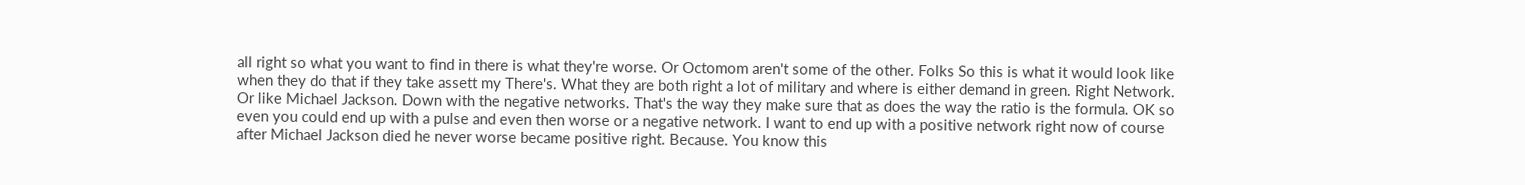all right so what you want to find in there is what they're worse. Or Octomom aren't some of the other. Folks So this is what it would look like when they do that if they take assett my There's. What they are both right a lot of military and where is either demand in green. Right Network. Or like Michael Jackson. Down with the negative networks. That's the way they make sure that as does the way the ratio is the formula. OK so even you could end up with a pulse and even then worse or a negative network. I want to end up with a positive network right now of course after Michael Jackson died he never worse became positive right. Because. You know this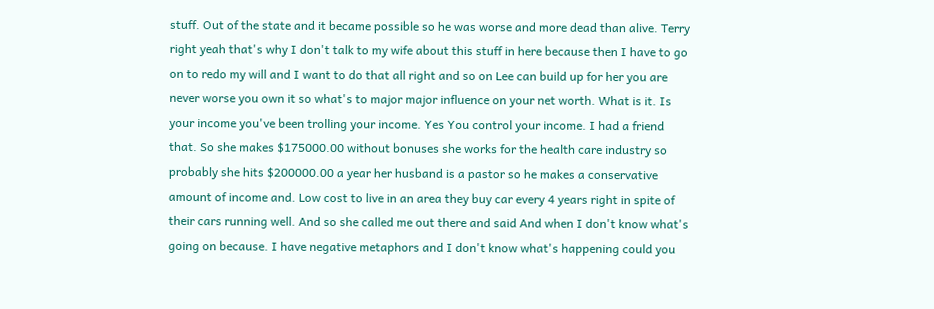stuff. Out of the state and it became possible so he was worse and more dead than alive. Terry right yeah that's why I don't talk to my wife about this stuff in here because then I have to go on to redo my will and I want to do that all right and so on Lee can build up for her you are never worse you own it so what's to major major influence on your net worth. What is it. Is your income you've been trolling your income. Yes You control your income. I had a friend that. So she makes $175000.00 without bonuses she works for the health care industry so probably she hits $200000.00 a year her husband is a pastor so he makes a conservative amount of income and. Low cost to live in an area they buy car every 4 years right in spite of their cars running well. And so she called me out there and said And when I don't know what's going on because. I have negative metaphors and I don't know what's happening could you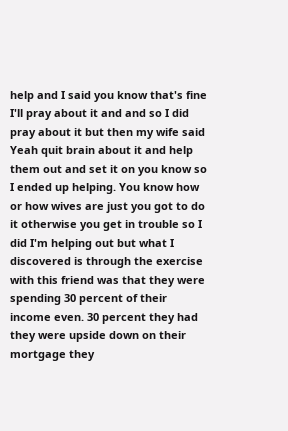help and I said you know that's fine I'll pray about it and and so I did pray about it but then my wife said Yeah quit brain about it and help them out and set it on you know so I ended up helping. You know how or how wives are just you got to do it otherwise you get in trouble so I did I'm helping out but what I discovered is through the exercise with this friend was that they were spending 30 percent of their income even. 30 percent they had they were upside down on their mortgage they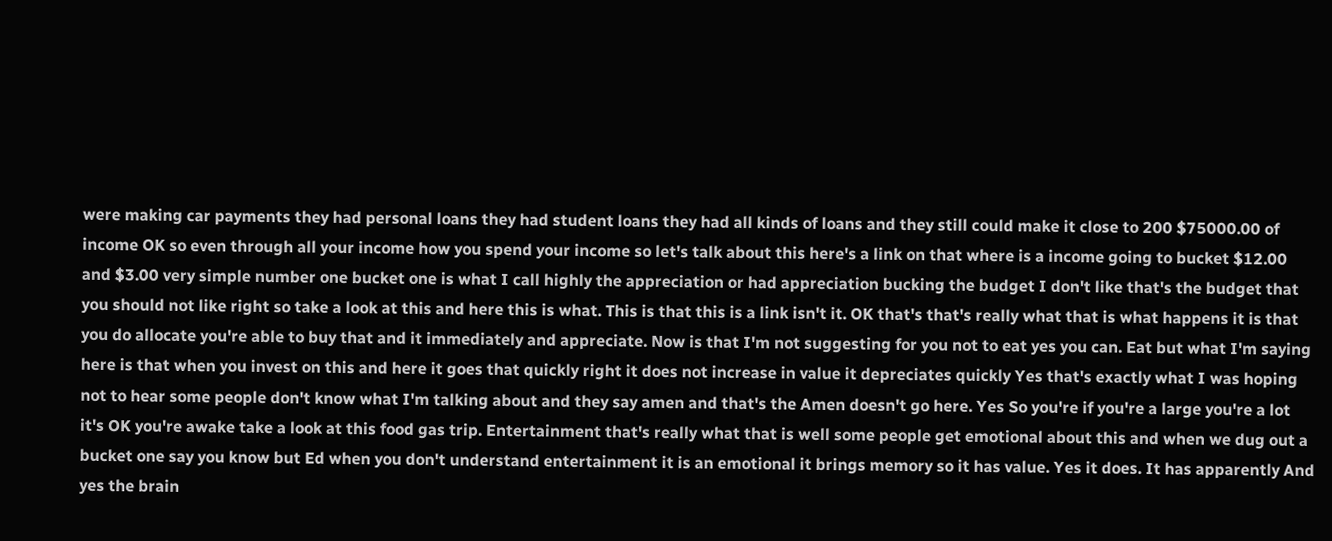were making car payments they had personal loans they had student loans they had all kinds of loans and they still could make it close to 200 $75000.00 of income OK so even through all your income how you spend your income so let's talk about this here's a link on that where is a income going to bucket $12.00 and $3.00 very simple number one bucket one is what I call highly the appreciation or had appreciation bucking the budget I don't like that's the budget that you should not like right so take a look at this and here this is what. This is that this is a link isn't it. OK that's that's really what that is what happens it is that you do allocate you're able to buy that and it immediately and appreciate. Now is that I'm not suggesting for you not to eat yes you can. Eat but what I'm saying here is that when you invest on this and here it goes that quickly right it does not increase in value it depreciates quickly Yes that's exactly what I was hoping not to hear some people don't know what I'm talking about and they say amen and that's the Amen doesn't go here. Yes So you're if you're a large you're a lot it's OK you're awake take a look at this food gas trip. Entertainment that's really what that is well some people get emotional about this and when we dug out a bucket one say you know but Ed when you don't understand entertainment it is an emotional it brings memory so it has value. Yes it does. It has apparently And yes the brain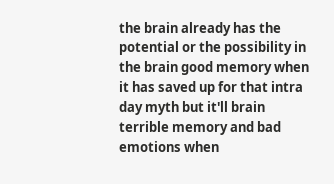the brain already has the potential or the possibility in the brain good memory when it has saved up for that intra day myth but it'll brain terrible memory and bad emotions when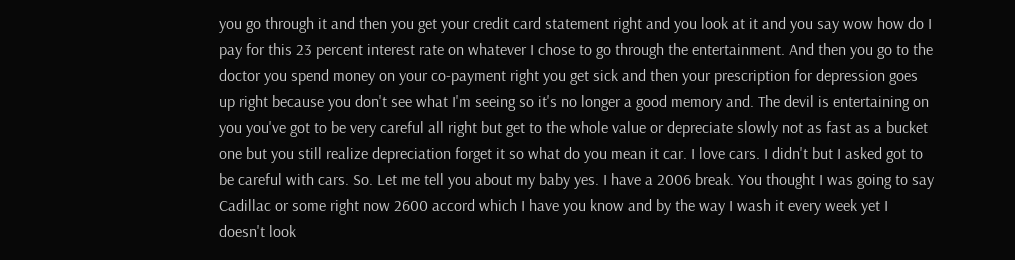you go through it and then you get your credit card statement right and you look at it and you say wow how do I pay for this 23 percent interest rate on whatever I chose to go through the entertainment. And then you go to the doctor you spend money on your co-payment right you get sick and then your prescription for depression goes up right because you don't see what I'm seeing so it's no longer a good memory and. The devil is entertaining on you you've got to be very careful all right but get to the whole value or depreciate slowly not as fast as a bucket one but you still realize depreciation forget it so what do you mean it car. I love cars. I didn't but I asked got to be careful with cars. So. Let me tell you about my baby yes. I have a 2006 break. You thought I was going to say Cadillac or some right now 2600 accord which I have you know and by the way I wash it every week yet I doesn't look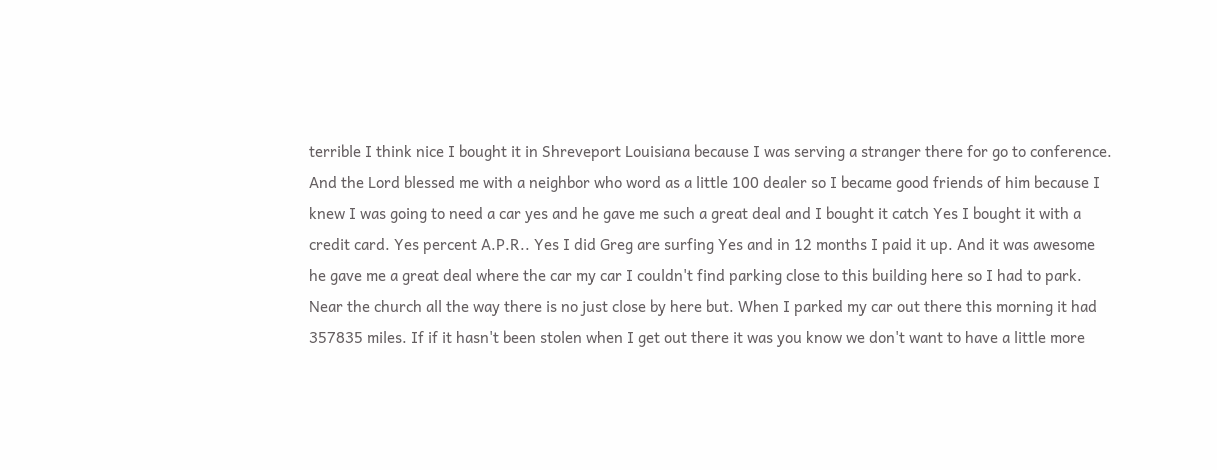terrible I think nice I bought it in Shreveport Louisiana because I was serving a stranger there for go to conference. And the Lord blessed me with a neighbor who word as a little 100 dealer so I became good friends of him because I knew I was going to need a car yes and he gave me such a great deal and I bought it catch Yes I bought it with a credit card. Yes percent A.P.R.. Yes I did Greg are surfing Yes and in 12 months I paid it up. And it was awesome he gave me a great deal where the car my car I couldn't find parking close to this building here so I had to park. Near the church all the way there is no just close by here but. When I parked my car out there this morning it had 357835 miles. If if it hasn't been stolen when I get out there it was you know we don't want to have a little more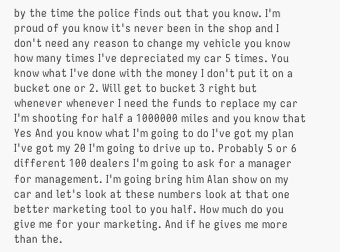by the time the police finds out that you know. I'm proud of you know it's never been in the shop and I don't need any reason to change my vehicle you know how many times I've depreciated my car 5 times. You know what I've done with the money I don't put it on a bucket one or 2. Will get to bucket 3 right but whenever whenever I need the funds to replace my car I'm shooting for half a 1000000 miles and you know that Yes And you know what I'm going to do I've got my plan I've got my 20 I'm going to drive up to. Probably 5 or 6 different 100 dealers I'm going to ask for a manager for management. I'm going bring him Alan show on my car and let's look at these numbers look at that one better marketing tool to you half. How much do you give me for your marketing. And if he gives me more than the.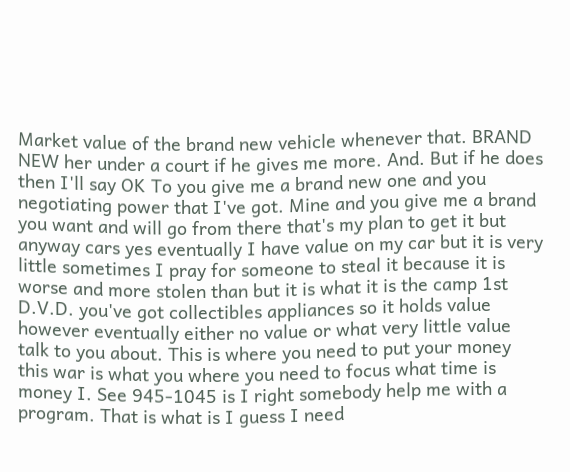Market value of the brand new vehicle whenever that. BRAND NEW her under a court if he gives me more. And. But if he does then I'll say OK To you give me a brand new one and you negotiating power that I've got. Mine and you give me a brand you want and will go from there that's my plan to get it but anyway cars yes eventually I have value on my car but it is very little sometimes I pray for someone to steal it because it is worse and more stolen than but it is what it is the camp 1st D.V.D. you've got collectibles appliances so it holds value however eventually either no value or what very little value talk to you about. This is where you need to put your money this war is what you where you need to focus what time is money I. See 945-1045 is I right somebody help me with a program. That is what is I guess I need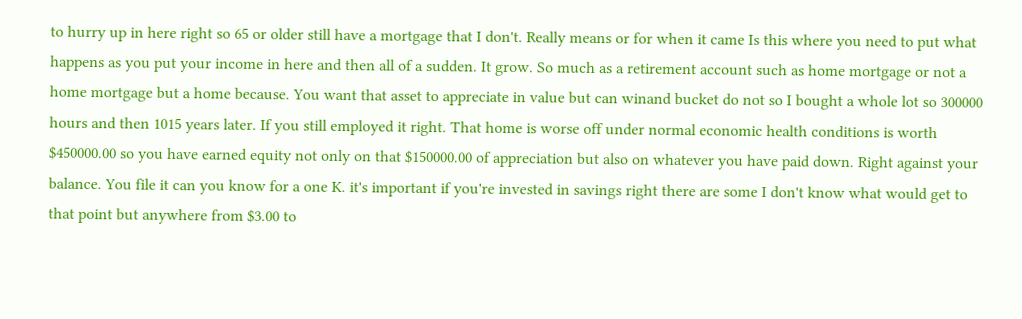to hurry up in here right so 65 or older still have a mortgage that I don't. Really means or for when it came Is this where you need to put what happens as you put your income in here and then all of a sudden. It grow. So much as a retirement account such as home mortgage or not a home mortgage but a home because. You want that asset to appreciate in value but can winand bucket do not so I bought a whole lot so 300000 hours and then 1015 years later. If you still employed it right. That home is worse off under normal economic health conditions is worth $450000.00 so you have earned equity not only on that $150000.00 of appreciation but also on whatever you have paid down. Right against your balance. You file it can you know for a one K. it's important if you're invested in savings right there are some I don't know what would get to that point but anywhere from $3.00 to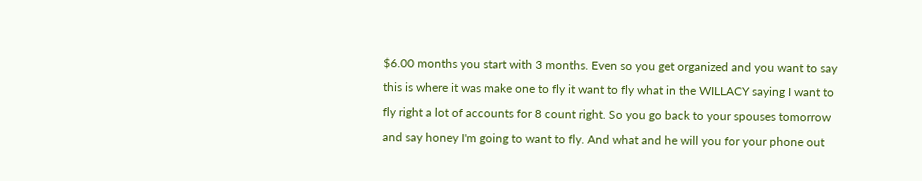$6.00 months you start with 3 months. Even so you get organized and you want to say this is where it was make one to fly it want to fly what in the WILLACY saying I want to fly right a lot of accounts for 8 count right. So you go back to your spouses tomorrow and say honey I'm going to want to fly. And what and he will you for your phone out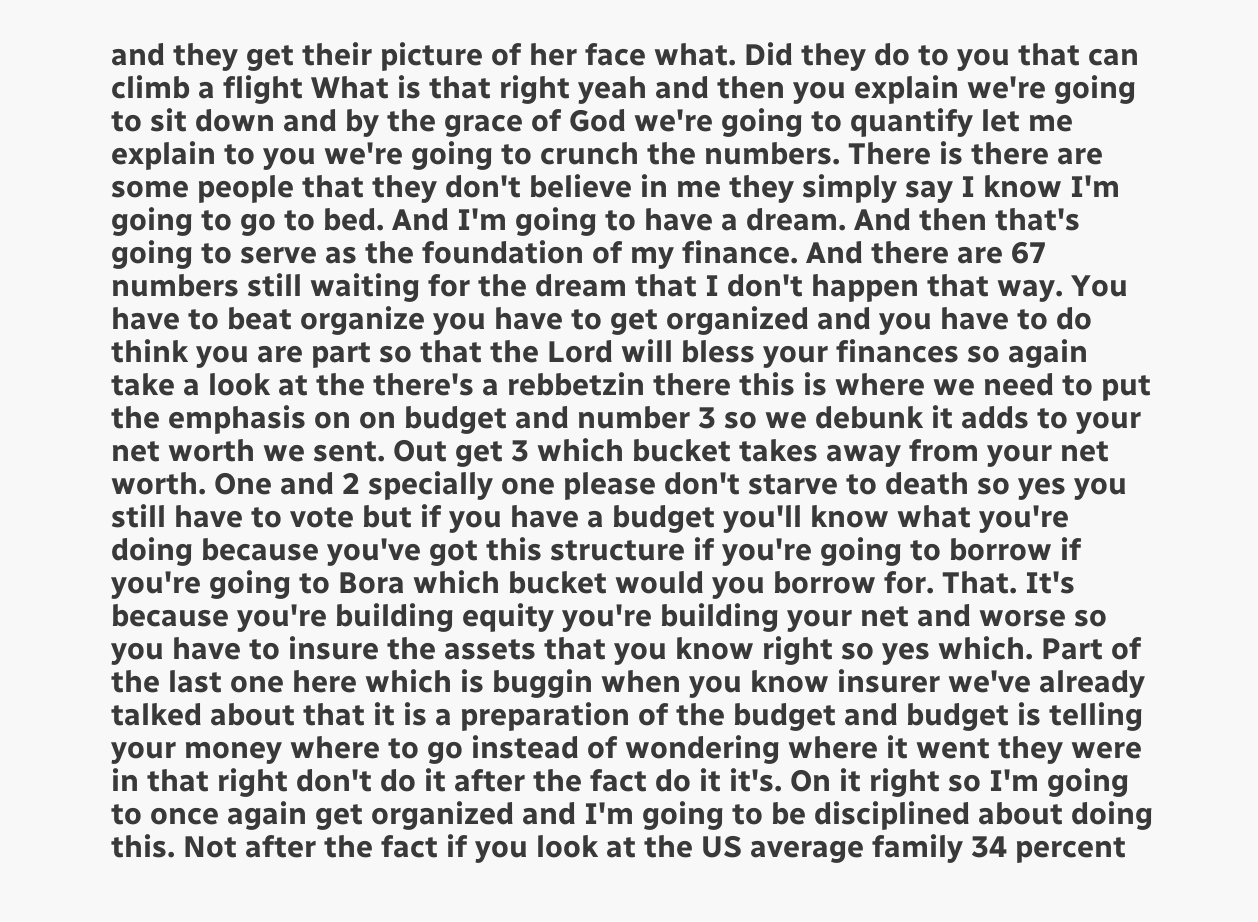and they get their picture of her face what. Did they do to you that can climb a flight What is that right yeah and then you explain we're going to sit down and by the grace of God we're going to quantify let me explain to you we're going to crunch the numbers. There is there are some people that they don't believe in me they simply say I know I'm going to go to bed. And I'm going to have a dream. And then that's going to serve as the foundation of my finance. And there are 67 numbers still waiting for the dream that I don't happen that way. You have to beat organize you have to get organized and you have to do think you are part so that the Lord will bless your finances so again take a look at the there's a rebbetzin there this is where we need to put the emphasis on on budget and number 3 so we debunk it adds to your net worth we sent. Out get 3 which bucket takes away from your net worth. One and 2 specially one please don't starve to death so yes you still have to vote but if you have a budget you'll know what you're doing because you've got this structure if you're going to borrow if you're going to Bora which bucket would you borrow for. That. It's because you're building equity you're building your net and worse so you have to insure the assets that you know right so yes which. Part of the last one here which is buggin when you know insurer we've already talked about that it is a preparation of the budget and budget is telling your money where to go instead of wondering where it went they were in that right don't do it after the fact do it it's. On it right so I'm going to once again get organized and I'm going to be disciplined about doing this. Not after the fact if you look at the US average family 34 percent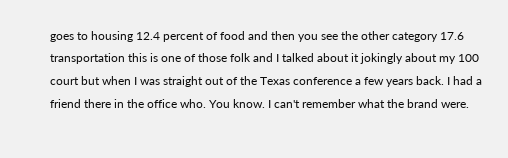goes to housing 12.4 percent of food and then you see the other category 17.6 transportation this is one of those folk and I talked about it jokingly about my 100 court but when I was straight out of the Texas conference a few years back. I had a friend there in the office who. You know. I can't remember what the brand were.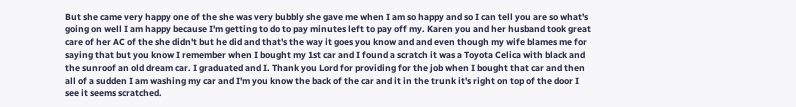But she came very happy one of the she was very bubbly she gave me when I am so happy and so I can tell you are so what's going on well I am happy because I'm getting to do to pay minutes left to pay off my. Karen you and her husband took great care of her AC of the she didn't but he did and that's the way it goes you know and and even though my wife blames me for saying that but you know I remember when I bought my 1st car and I found a scratch it was a Toyota Celica with black and the sunroof an old dream car. I graduated and I. Thank you Lord for providing for the job when I bought that car and then all of a sudden I am washing my car and I'm you know the back of the car and it in the trunk it's right on top of the door I see it seems scratched.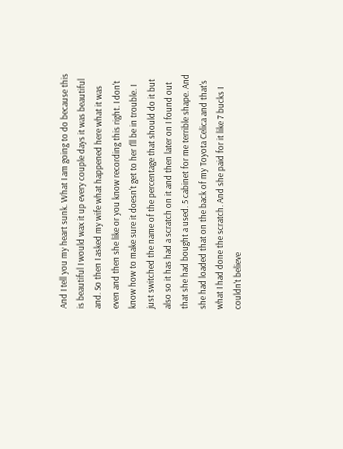And I tell you my heart sunk. What I am going to do because this is beautiful I would wax it up every couple days it was beautiful and. So then I asked my wife what happened here what it was even and then she like or you know recording this right. I don't know how to make sure it doesn't get to her I'll be in trouble. I just switched the name of the percentage that should do it but also so it has had a scratch on it and then later on I found out that she had bought a used. 5 cabinet for me terrible shape. And she had loaded that on the back of my Toyota Celica and that's what I had done the scratch. And she paid for it like 7 bucks I couldn't believe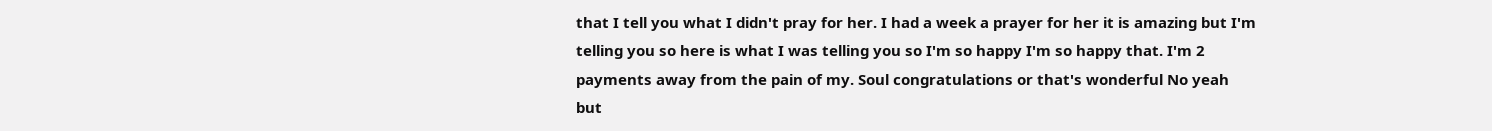that I tell you what I didn't pray for her. I had a week a prayer for her it is amazing but I'm telling you so here is what I was telling you so I'm so happy I'm so happy that. I'm 2 payments away from the pain of my. Soul congratulations or that's wonderful No yeah but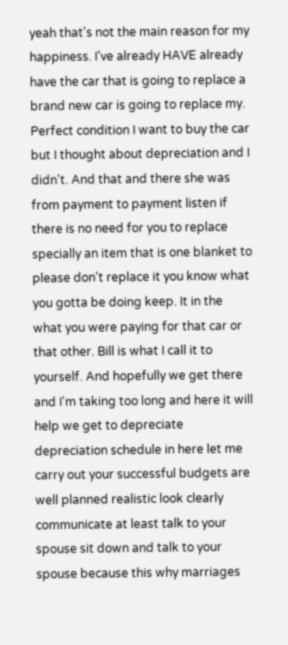yeah that's not the main reason for my happiness. I've already HAVE already have the car that is going to replace a brand new car is going to replace my. Perfect condition I want to buy the car but I thought about depreciation and I didn't. And that and there she was from payment to payment listen if there is no need for you to replace specially an item that is one blanket to please don't replace it you know what you gotta be doing keep. It in the what you were paying for that car or that other. Bill is what I call it to yourself. And hopefully we get there and I'm taking too long and here it will help we get to depreciate depreciation schedule in here let me carry out your successful budgets are well planned realistic look clearly communicate at least talk to your spouse sit down and talk to your spouse because this why marriages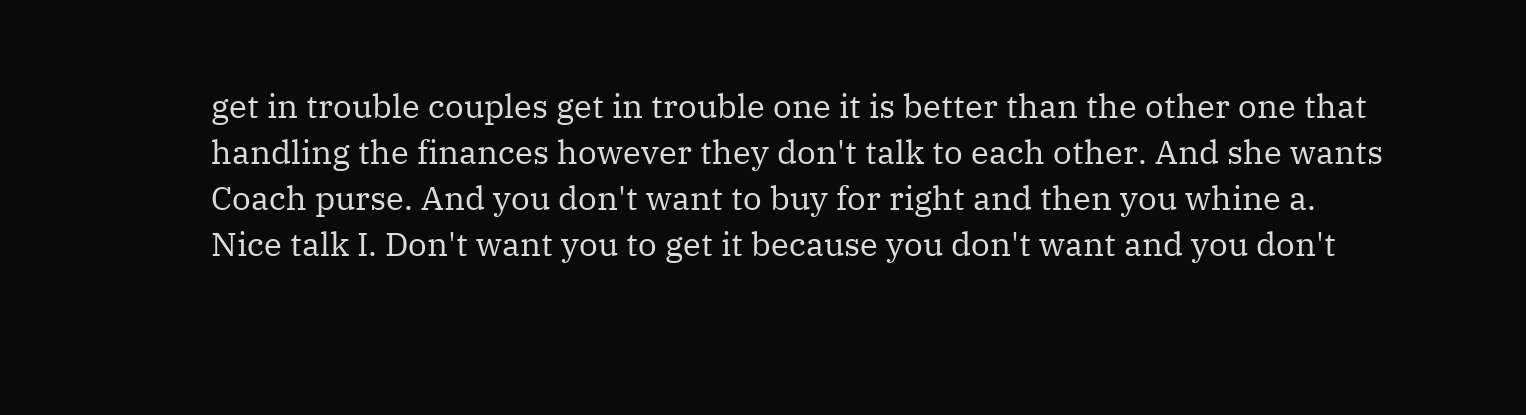get in trouble couples get in trouble one it is better than the other one that handling the finances however they don't talk to each other. And she wants Coach purse. And you don't want to buy for right and then you whine a. Nice talk I. Don't want you to get it because you don't want and you don't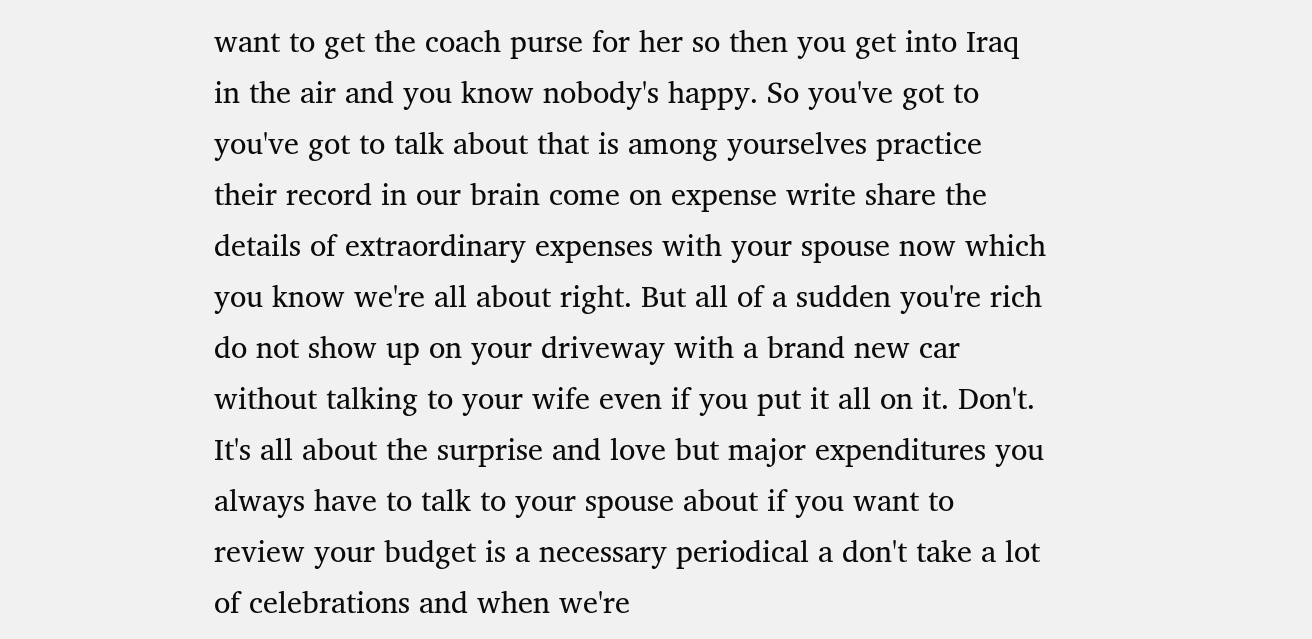want to get the coach purse for her so then you get into Iraq in the air and you know nobody's happy. So you've got to you've got to talk about that is among yourselves practice their record in our brain come on expense write share the details of extraordinary expenses with your spouse now which you know we're all about right. But all of a sudden you're rich do not show up on your driveway with a brand new car without talking to your wife even if you put it all on it. Don't. It's all about the surprise and love but major expenditures you always have to talk to your spouse about if you want to review your budget is a necessary periodical a don't take a lot of celebrations and when we're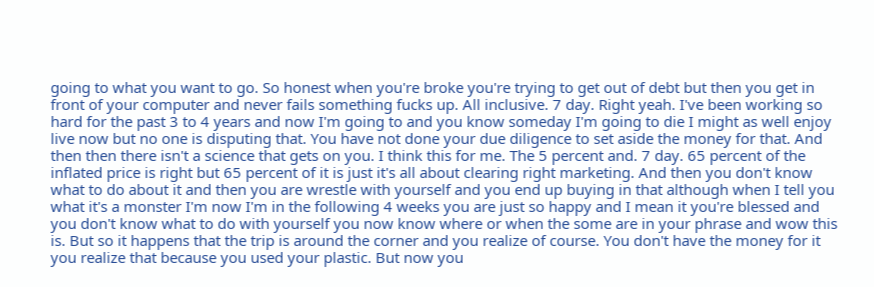going to what you want to go. So honest when you're broke you're trying to get out of debt but then you get in front of your computer and never fails something fucks up. All inclusive. 7 day. Right yeah. I've been working so hard for the past 3 to 4 years and now I'm going to and you know someday I'm going to die I might as well enjoy live now but no one is disputing that. You have not done your due diligence to set aside the money for that. And then then there isn't a science that gets on you. I think this for me. The 5 percent and. 7 day. 65 percent of the inflated price is right but 65 percent of it is just it's all about clearing right marketing. And then you don't know what to do about it and then you are wrestle with yourself and you end up buying in that although when I tell you what it's a monster I'm now I'm in the following 4 weeks you are just so happy and I mean it you're blessed and you don't know what to do with yourself you now know where or when the some are in your phrase and wow this is. But so it happens that the trip is around the corner and you realize of course. You don't have the money for it you realize that because you used your plastic. But now you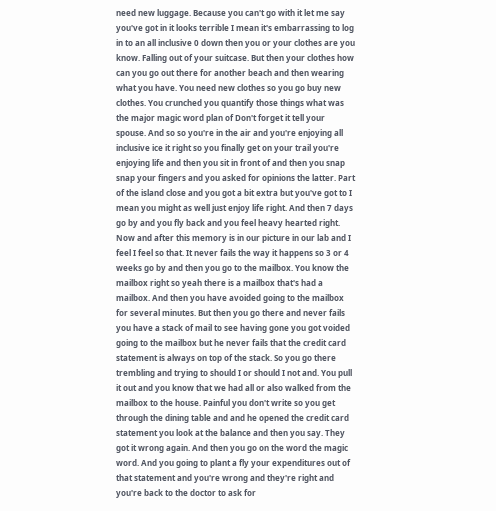need new luggage. Because you can't go with it let me say you've got in it looks terrible I mean it's embarrassing to log in to an all inclusive 0 down then you or your clothes are you know. Falling out of your suitcase. But then your clothes how can you go out there for another beach and then wearing what you have. You need new clothes so you go buy new clothes. You crunched you quantify those things what was the major magic word plan of Don't forget it tell your spouse. And so so you're in the air and you're enjoying all inclusive ice it right so you finally get on your trail you're enjoying life and then you sit in front of and then you snap snap your fingers and you asked for opinions the latter. Part of the island close and you got a bit extra but you've got to I mean you might as well just enjoy life right. And then 7 days go by and you fly back and you feel heavy hearted right. Now and after this memory is in our picture in our lab and I feel I feel so that. It never fails the way it happens so 3 or 4 weeks go by and then you go to the mailbox. You know the mailbox right so yeah there is a mailbox that's had a mailbox. And then you have avoided going to the mailbox for several minutes. But then you go there and never fails you have a stack of mail to see having gone you got voided going to the mailbox but he never fails that the credit card statement is always on top of the stack. So you go there trembling and trying to should I or should I not and. You pull it out and you know that we had all or also walked from the mailbox to the house. Painful you don't write so you get through the dining table and and he opened the credit card statement you look at the balance and then you say. They got it wrong again. And then you go on the word the magic word. And you going to plant a fly your expenditures out of that statement and you're wrong and they're right and you're back to the doctor to ask for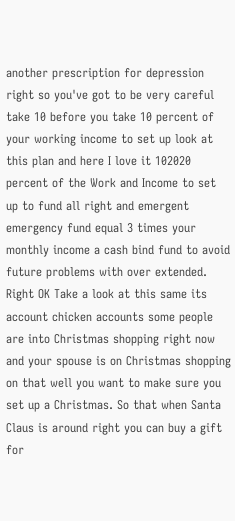another prescription for depression right so you've got to be very careful take 10 before you take 10 percent of your working income to set up look at this plan and here I love it 102020 percent of the Work and Income to set up to fund all right and emergent emergency fund equal 3 times your monthly income a cash bind fund to avoid future problems with over extended. Right OK Take a look at this same its account chicken accounts some people are into Christmas shopping right now and your spouse is on Christmas shopping on that well you want to make sure you set up a Christmas. So that when Santa Claus is around right you can buy a gift for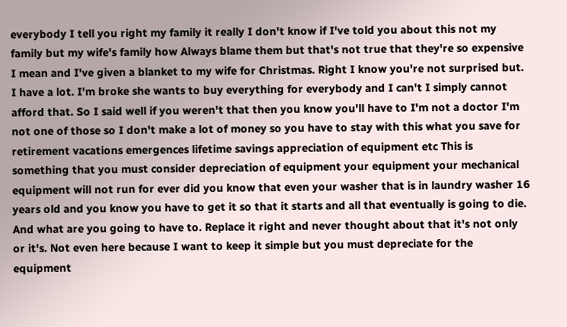everybody I tell you right my family it really I don't know if I've told you about this not my family but my wife's family how Always blame them but that's not true that they're so expensive I mean and I've given a blanket to my wife for Christmas. Right I know you're not surprised but. I have a lot. I'm broke she wants to buy everything for everybody and I can't I simply cannot afford that. So I said well if you weren't that then you know you'll have to I'm not a doctor I'm not one of those so I don't make a lot of money so you have to stay with this what you save for retirement vacations emergences lifetime savings appreciation of equipment etc This is something that you must consider depreciation of equipment your equipment your mechanical equipment will not run for ever did you know that even your washer that is in laundry washer 16 years old and you know you have to get it so that it starts and all that eventually is going to die. And what are you going to have to. Replace it right and never thought about that it's not only or it's. Not even here because I want to keep it simple but you must depreciate for the equipment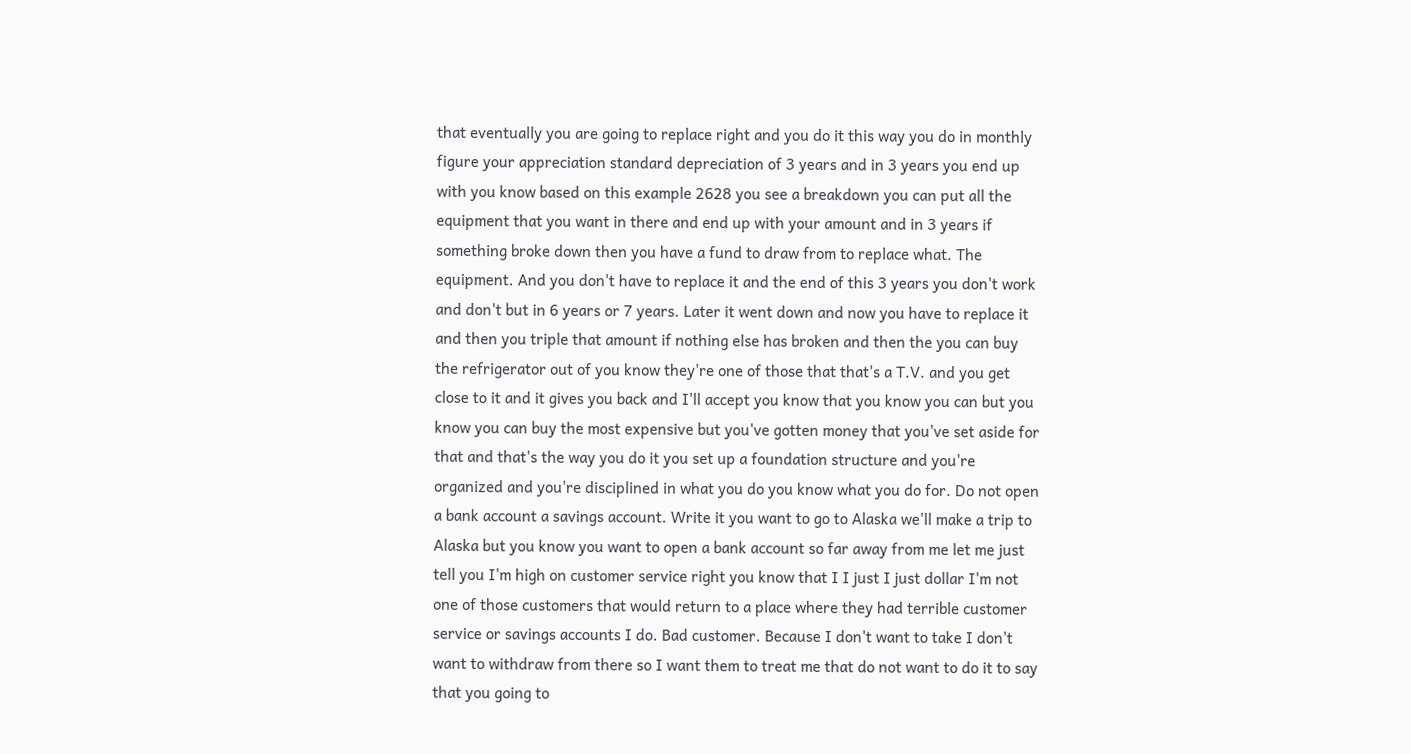that eventually you are going to replace right and you do it this way you do in monthly figure your appreciation standard depreciation of 3 years and in 3 years you end up with you know based on this example 2628 you see a breakdown you can put all the equipment that you want in there and end up with your amount and in 3 years if something broke down then you have a fund to draw from to replace what. The equipment. And you don't have to replace it and the end of this 3 years you don't work and don't but in 6 years or 7 years. Later it went down and now you have to replace it and then you triple that amount if nothing else has broken and then the you can buy the refrigerator out of you know they're one of those that that's a T.V. and you get close to it and it gives you back and I'll accept you know that you know you can but you know you can buy the most expensive but you've gotten money that you've set aside for that and that's the way you do it you set up a foundation structure and you're organized and you're disciplined in what you do you know what you do for. Do not open a bank account a savings account. Write it you want to go to Alaska we'll make a trip to Alaska but you know you want to open a bank account so far away from me let me just tell you I'm high on customer service right you know that I I just I just dollar I'm not one of those customers that would return to a place where they had terrible customer service or savings accounts I do. Bad customer. Because I don't want to take I don't want to withdraw from there so I want them to treat me that do not want to do it to say that you going to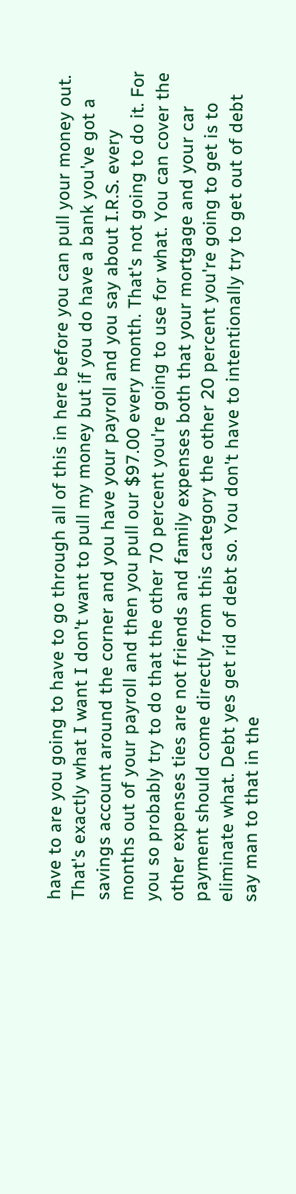have to are you going to have to go through all of this in here before you can pull your money out. That's exactly what I want I don't want to pull my money but if you do have a bank you've got a savings account around the corner and you have your payroll and you say about I.R.S. every months out of your payroll and then you pull our $97.00 every month. That's not going to do it. For you so probably try to do that the other 70 percent you're going to use for what. You can cover the other expenses ties are not friends and family expenses both that your mortgage and your car payment should come directly from this category the other 20 percent you're going to get is to eliminate what. Debt yes get rid of debt so. You don't have to intentionally try to get out of debt say man to that in the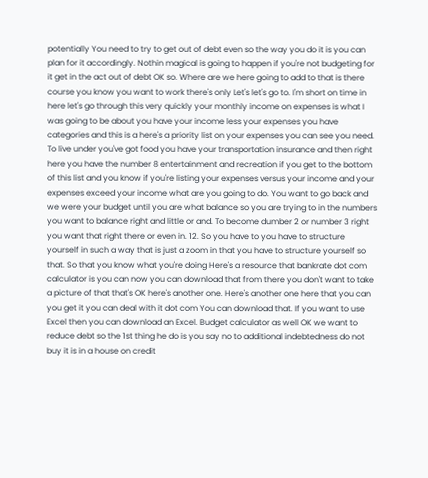potentially You need to try to get out of debt even so the way you do it is you can plan for it accordingly. Nothin magical is going to happen if you're not budgeting for it get in the act out of debt OK so. Where are we here going to add to that is there course you know you want to work there's only Let's let's go to. I'm short on time in here let's go through this very quickly your monthly income on expenses is what I was going to be about you have your income less your expenses you have categories and this is a here's a priority list on your expenses you can see you need. To live under you've got food you have your transportation insurance and then right here you have the number 8 entertainment and recreation if you get to the bottom of this list and you know if you're listing your expenses versus your income and your expenses exceed your income what are you going to do. You want to go back and we were your budget until you are what balance so you are trying to in the numbers you want to balance right and little or and. To become dumber 2 or number 3 right you want that right there or even in. 12. So you have to you have to structure yourself in such a way that is just a zoom in that you have to structure yourself so that. So that you know what you're doing Here's a resource that bankrate dot com calculator is you can now you can download that from there you don't want to take a picture of that that's OK here's another one. Here's another one here that you can you get it you can deal with it dot com You can download that. If you want to use Excel then you can download an Excel. Budget calculator as well OK we want to reduce debt so the 1st thing he do is you say no to additional indebtedness do not buy it is in a house on credit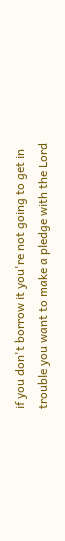if you don't borrow it you're not going to get in trouble you want to make a pledge with the Lord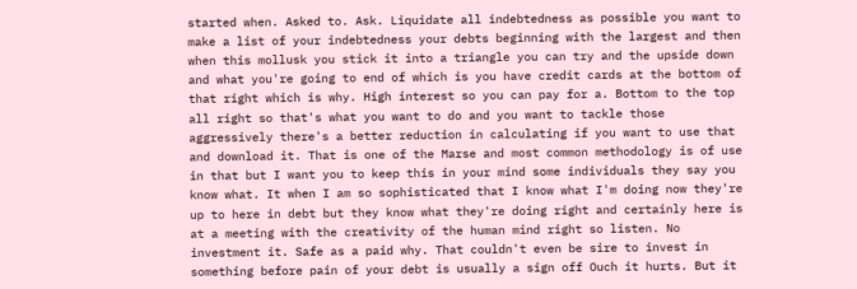started when. Asked to. Ask. Liquidate all indebtedness as possible you want to make a list of your indebtedness your debts beginning with the largest and then when this mollusk you stick it into a triangle you can try and the upside down and what you're going to end of which is you have credit cards at the bottom of that right which is why. High interest so you can pay for a. Bottom to the top all right so that's what you want to do and you want to tackle those aggressively there's a better reduction in calculating if you want to use that and download it. That is one of the Marse and most common methodology is of use in that but I want you to keep this in your mind some individuals they say you know what. It when I am so sophisticated that I know what I'm doing now they're up to here in debt but they know what they're doing right and certainly here is at a meeting with the creativity of the human mind right so listen. No investment it. Safe as a paid why. That couldn't even be sire to invest in something before pain of your debt is usually a sign off Ouch it hurts. But it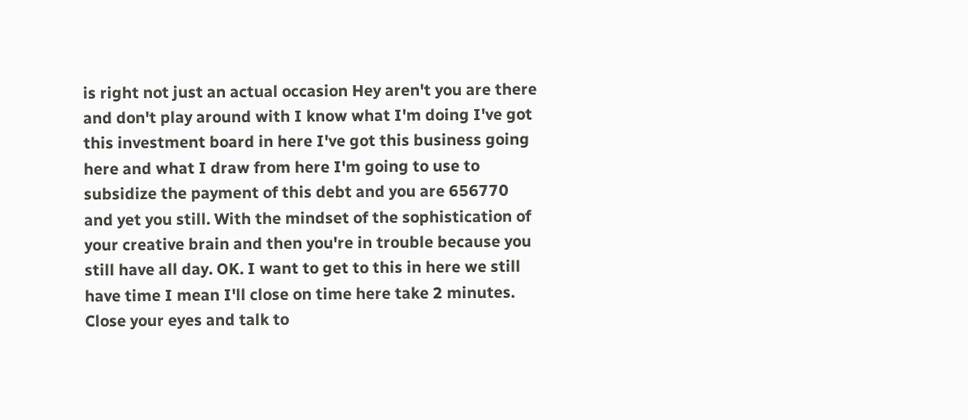is right not just an actual occasion Hey aren't you are there and don't play around with I know what I'm doing I've got this investment board in here I've got this business going here and what I draw from here I'm going to use to subsidize the payment of this debt and you are 656770 and yet you still. With the mindset of the sophistication of your creative brain and then you're in trouble because you still have all day. OK. I want to get to this in here we still have time I mean I'll close on time here take 2 minutes. Close your eyes and talk to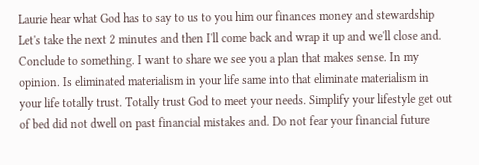Laurie hear what God has to say to us to you him our finances money and stewardship Let's take the next 2 minutes and then I'll come back and wrap it up and we'll close and. Conclude to something. I want to share we see you a plan that makes sense. In my opinion. Is eliminated materialism in your life same into that eliminate materialism in your life totally trust. Totally trust God to meet your needs. Simplify your lifestyle get out of bed did not dwell on past financial mistakes and. Do not fear your financial future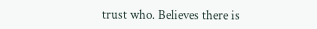trust who. Believes there is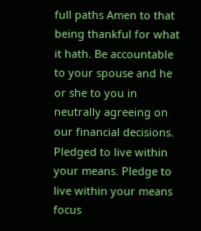full paths Amen to that being thankful for what it hath. Be accountable to your spouse and he or she to you in neutrally agreeing on our financial decisions. Pledged to live within your means. Pledge to live within your means focus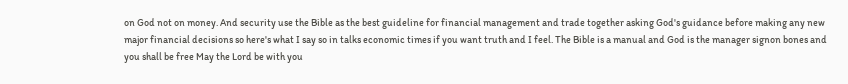on God not on money. And security use the Bible as the best guideline for financial management and trade together asking God's guidance before making any new major financial decisions so here's what I say so in talks economic times if you want truth and I feel. The Bible is a manual and God is the manager signon bones and you shall be free May the Lord be with you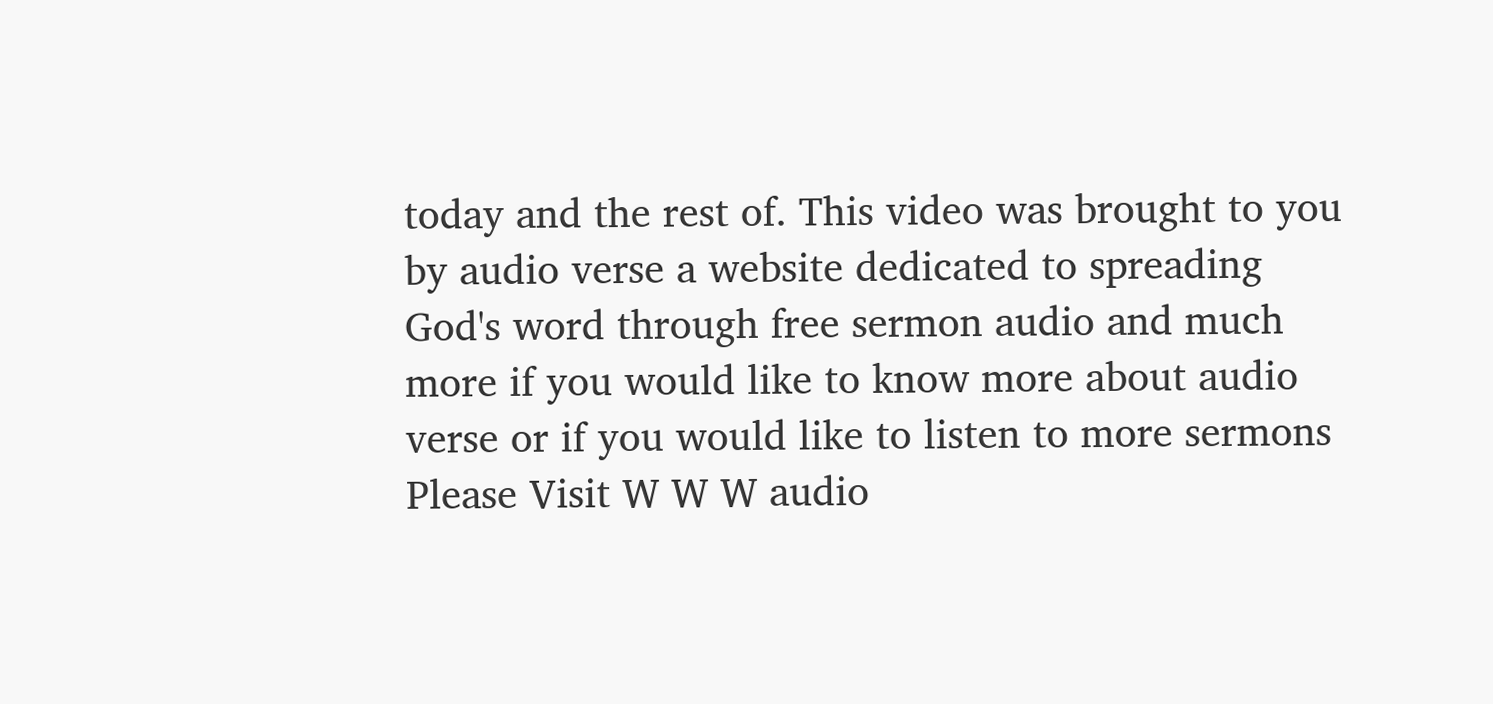today and the rest of. This video was brought to you by audio verse a website dedicated to spreading God's word through free sermon audio and much more if you would like to know more about audio verse or if you would like to listen to more sermons Please Visit W W W audio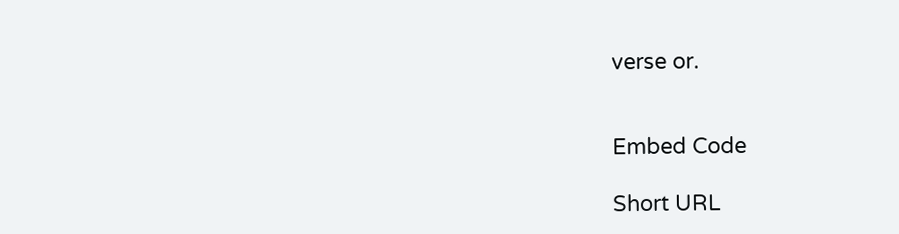verse or.


Embed Code

Short URL